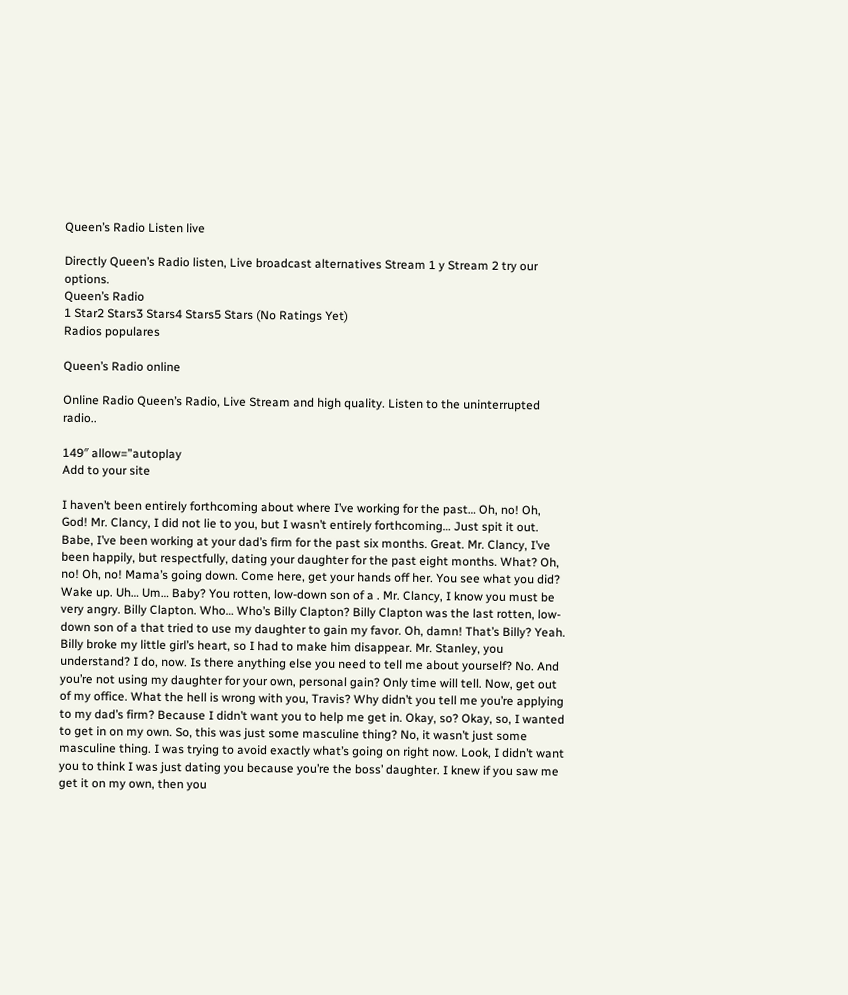Queen’s Radio Listen live

Directly Queen’s Radio listen, Live broadcast alternatives Stream 1 y Stream 2 try our options.
Queen’s Radio
1 Star2 Stars3 Stars4 Stars5 Stars (No Ratings Yet)
Radios populares

Queen’s Radio online

Online Radio Queen’s Radio, Live Stream and high quality. Listen to the uninterrupted radio..

149″ allow=”autoplay
Add to your site

I haven’t been entirely forthcoming about where I’ve working for the past… Oh, no! Oh, God! Mr. Clancy, I did not lie to you, but I wasn’t entirely forthcoming… Just spit it out. Babe, I’ve been working at your dad’s firm for the past six months. Great. Mr. Clancy, I’ve been happily, but respectfully, dating your daughter for the past eight months. What? Oh, no! Oh, no! Mama’s going down. Come here, get your hands off her. You see what you did? Wake up. Uh… Um… Baby? You rotten, low-down son of a . Mr. Clancy, I know you must be very angry. Billy Clapton. Who… Who’s Billy Clapton? Billy Clapton was the last rotten, low-down son of a that tried to use my daughter to gain my favor. Oh, damn! That’s Billy? Yeah. Billy broke my little girl’s heart, so I had to make him disappear. Mr. Stanley, you understand? I do, now. Is there anything else you need to tell me about yourself? No. And you’re not using my daughter for your own, personal gain? Only time will tell. Now, get out of my office. What the hell is wrong with you, Travis? Why didn’t you tell me you’re applying to my dad’s firm? Because I didn’t want you to help me get in. Okay, so? Okay, so, I wanted to get in on my own. So, this was just some masculine thing? No, it wasn’t just some masculine thing. I was trying to avoid exactly what’s going on right now. Look, I didn’t want you to think I was just dating you because you’re the boss’ daughter. I knew if you saw me get it on my own, then you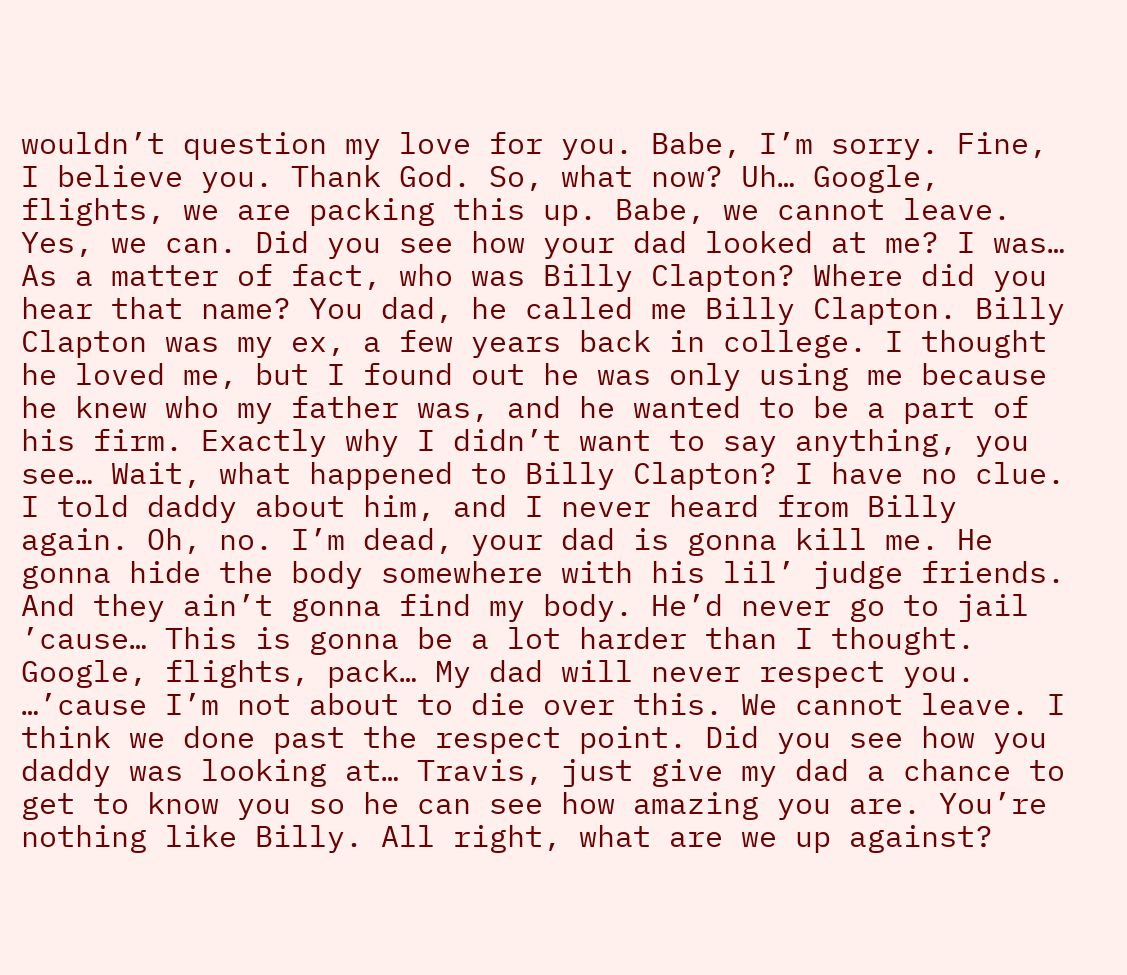wouldn’t question my love for you. Babe, I’m sorry. Fine, I believe you. Thank God. So, what now? Uh… Google, flights, we are packing this up. Babe, we cannot leave. Yes, we can. Did you see how your dad looked at me? I was… As a matter of fact, who was Billy Clapton? Where did you hear that name? You dad, he called me Billy Clapton. Billy Clapton was my ex, a few years back in college. I thought he loved me, but I found out he was only using me because he knew who my father was, and he wanted to be a part of his firm. Exactly why I didn’t want to say anything, you see… Wait, what happened to Billy Clapton? I have no clue. I told daddy about him, and I never heard from Billy again. Oh, no. I’m dead, your dad is gonna kill me. He gonna hide the body somewhere with his lil’ judge friends. And they ain’t gonna find my body. He’d never go to jail ’cause… This is gonna be a lot harder than I thought. Google, flights, pack… My dad will never respect you. …’cause I’m not about to die over this. We cannot leave. I think we done past the respect point. Did you see how you daddy was looking at… Travis, just give my dad a chance to get to know you so he can see how amazing you are. You’re nothing like Billy. All right, what are we up against?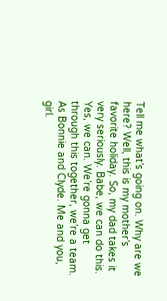Tell me what’s going on. Why are we here? Well, this is my mother’s favorite holiday. So, my dad takes it very seriously. Babe, we can do this. Yes, we can. We’re gonna get through this together, we’re a team. As Bonnie and Clyde. Me and you, girl.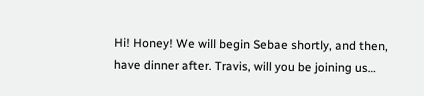Hi! Honey! We will begin Sebae shortly, and then, have dinner after. Travis, will you be joining us…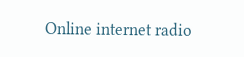Online internet radio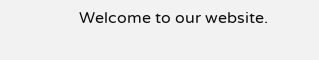Welcome to our website.